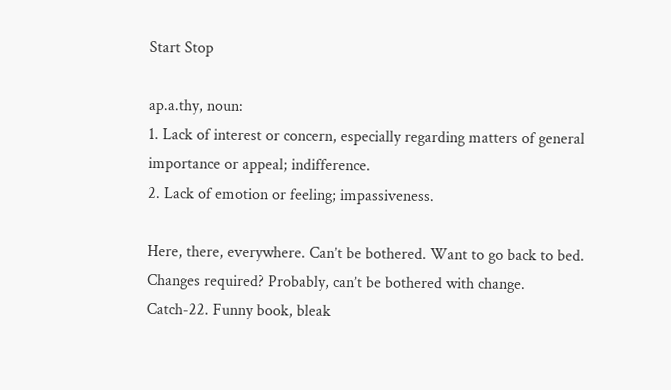Start Stop

ap.a.thy, noun:
1. Lack of interest or concern, especially regarding matters of general importance or appeal; indifference.
2. Lack of emotion or feeling; impassiveness.

Here, there, everywhere. Can’t be bothered. Want to go back to bed. Changes required? Probably, can’t be bothered with change. Catch-22. Funny book, bleak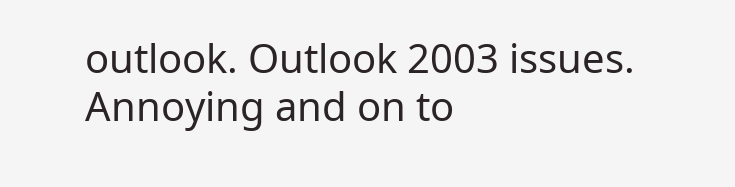outlook. Outlook 2003 issues. Annoying and on to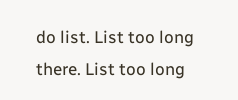do list. List too long there. List too long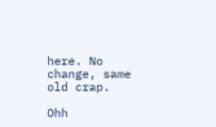here. No change, same old crap.

Ohh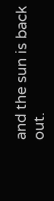and the sun is back out.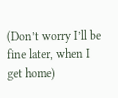(Don’t worry I’ll be fine later, when I get home)